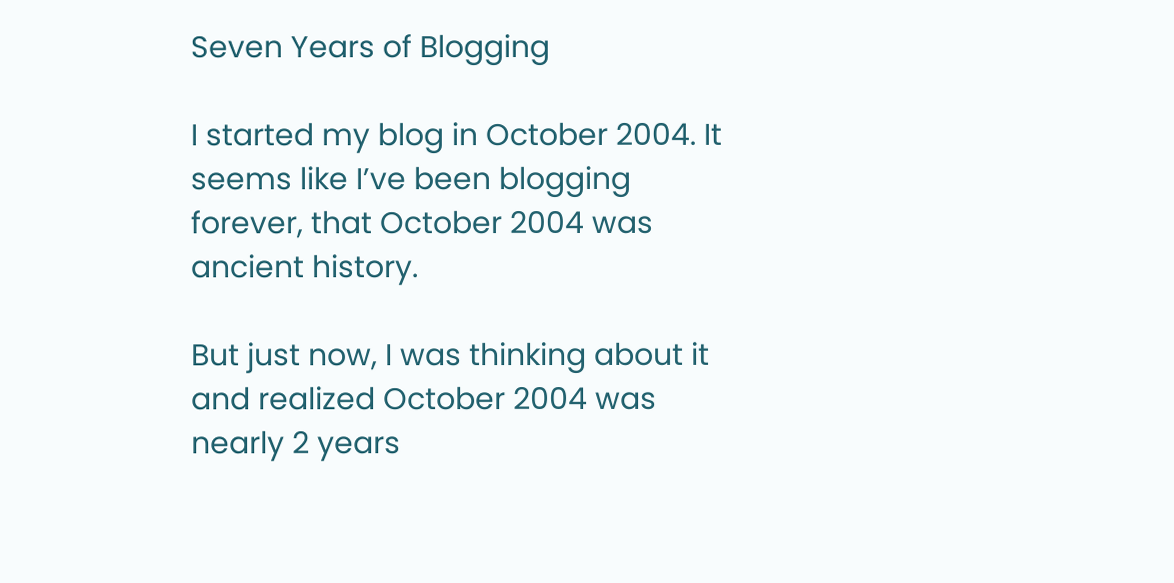Seven Years of Blogging

I started my blog in October 2004. It seems like I’ve been blogging forever, that October 2004 was ancient history.

But just now, I was thinking about it and realized October 2004 was nearly 2 years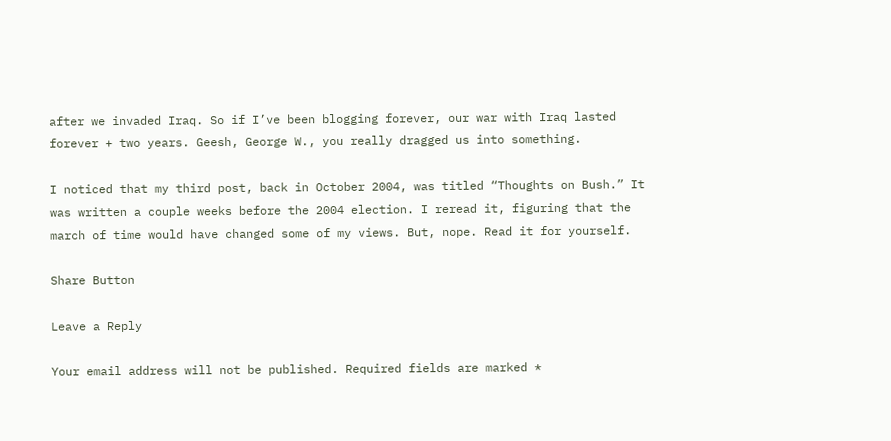after we invaded Iraq. So if I’ve been blogging forever, our war with Iraq lasted forever + two years. Geesh, George W., you really dragged us into something.

I noticed that my third post, back in October 2004, was titled “Thoughts on Bush.” It was written a couple weeks before the 2004 election. I reread it, figuring that the march of time would have changed some of my views. But, nope. Read it for yourself.

Share Button

Leave a Reply

Your email address will not be published. Required fields are marked *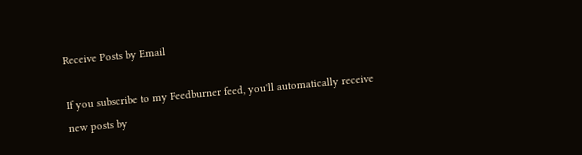Receive Posts by Email

If you subscribe to my Feedburner feed, you'll automatically receive new posts by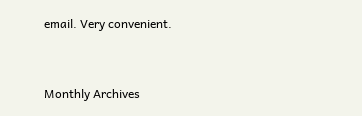email. Very convenient.



Monthly Archives